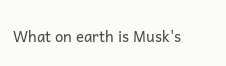What on earth is Musk's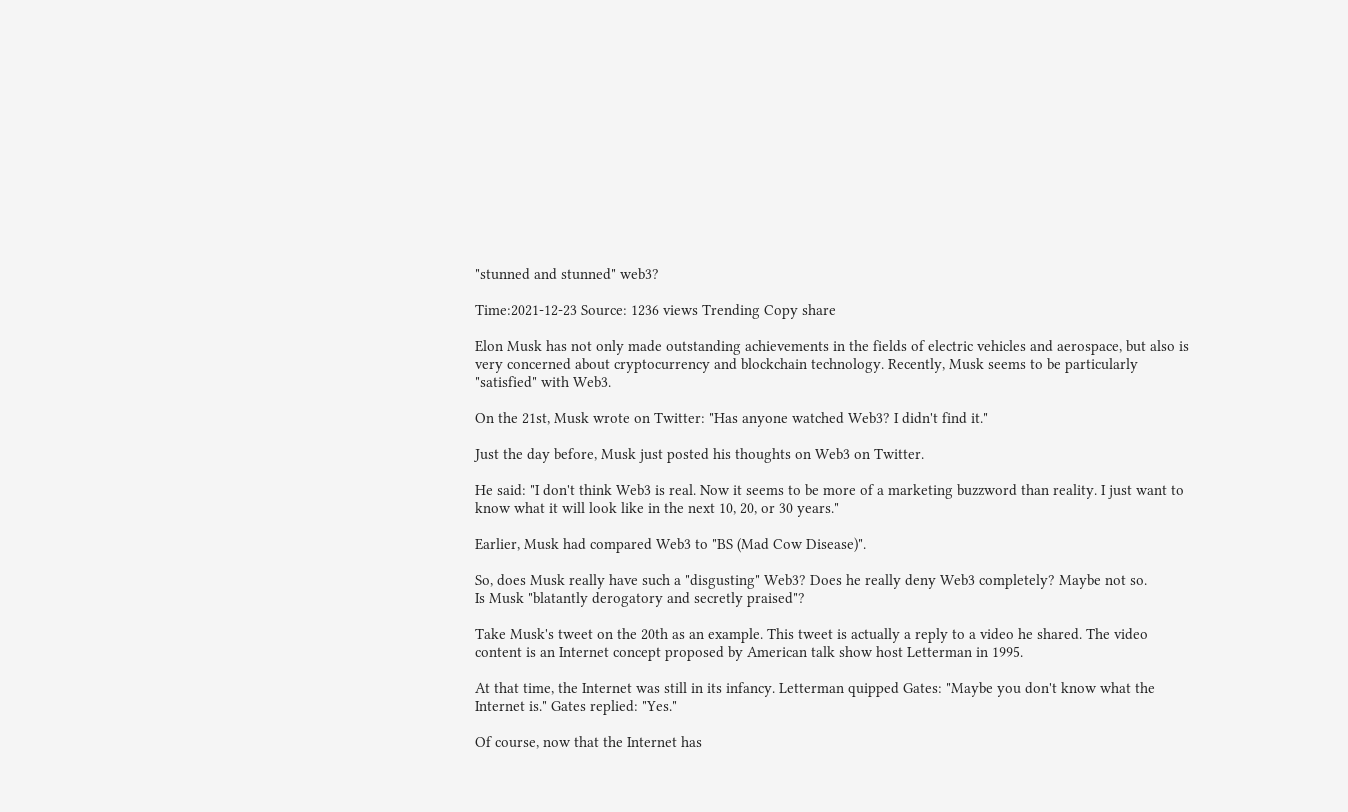"stunned and stunned" web3?

Time:2021-12-23 Source: 1236 views Trending Copy share

Elon Musk has not only made outstanding achievements in the fields of electric vehicles and aerospace, but also is very concerned about cryptocurrency and blockchain technology. Recently, Musk seems to be particularly "satisfied" with Web3.

On the 21st, Musk wrote on Twitter: "Has anyone watched Web3? I didn't find it."

Just the day before, Musk just posted his thoughts on Web3 on Twitter.

He said: "I don't think Web3 is real. Now it seems to be more of a marketing buzzword than reality. I just want to know what it will look like in the next 10, 20, or 30 years."

Earlier, Musk had compared Web3 to "BS (Mad Cow Disease)".

So, does Musk really have such a "disgusting" Web3? Does he really deny Web3 completely? Maybe not so.
Is Musk "blatantly derogatory and secretly praised"?

Take Musk's tweet on the 20th as an example. This tweet is actually a reply to a video he shared. The video content is an Internet concept proposed by American talk show host Letterman in 1995.

At that time, the Internet was still in its infancy. Letterman quipped Gates: "Maybe you don't know what the Internet is." Gates replied: "Yes."

Of course, now that the Internet has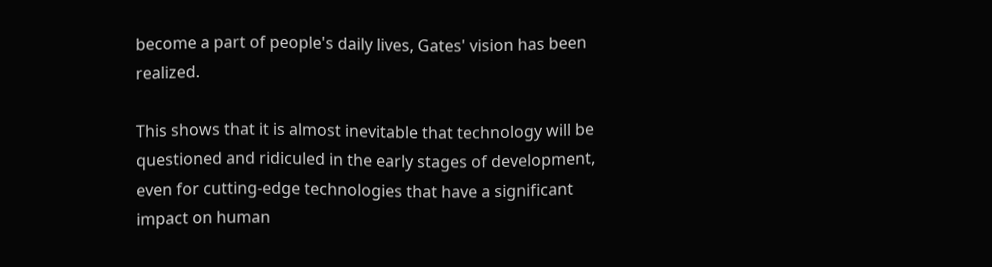become a part of people's daily lives, Gates' vision has been realized.

This shows that it is almost inevitable that technology will be questioned and ridiculed in the early stages of development, even for cutting-edge technologies that have a significant impact on human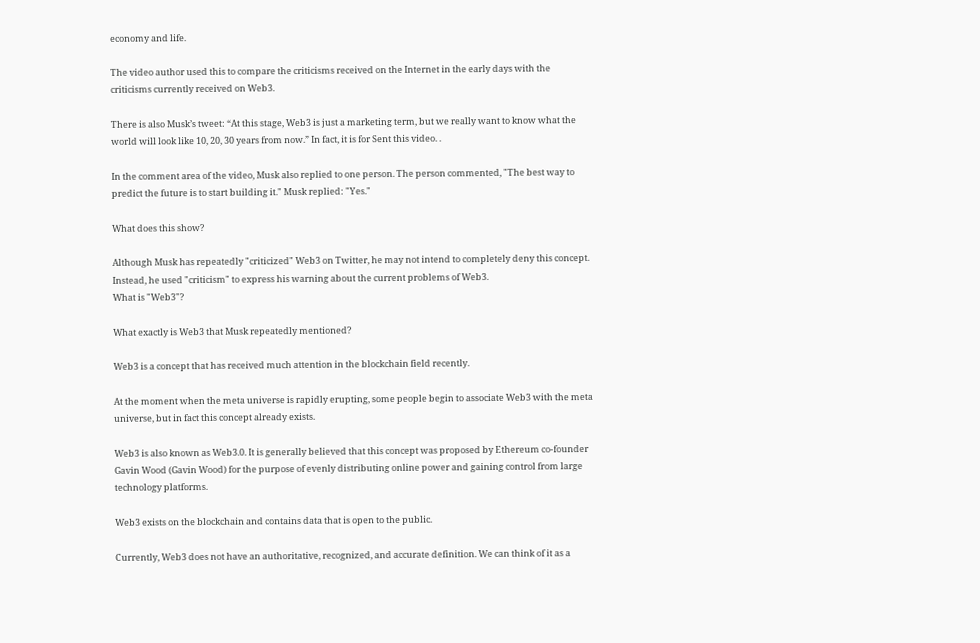economy and life.

The video author used this to compare the criticisms received on the Internet in the early days with the criticisms currently received on Web3.

There is also Musk’s tweet: “At this stage, Web3 is just a marketing term, but we really want to know what the world will look like 10, 20, 30 years from now.” In fact, it is for Sent this video. .

In the comment area of the video, Musk also replied to one person. The person commented, "The best way to predict the future is to start building it." Musk replied: "Yes."

What does this show?

Although Musk has repeatedly "criticized" Web3 on Twitter, he may not intend to completely deny this concept. Instead, he used "criticism" to express his warning about the current problems of Web3.
What is "Web3"?

What exactly is Web3 that Musk repeatedly mentioned?

Web3 is a concept that has received much attention in the blockchain field recently.

At the moment when the meta universe is rapidly erupting, some people begin to associate Web3 with the meta universe, but in fact this concept already exists.

Web3 is also known as Web3.0. It is generally believed that this concept was proposed by Ethereum co-founder Gavin Wood (Gavin Wood) for the purpose of evenly distributing online power and gaining control from large technology platforms.

Web3 exists on the blockchain and contains data that is open to the public.

Currently, Web3 does not have an authoritative, recognized, and accurate definition. We can think of it as a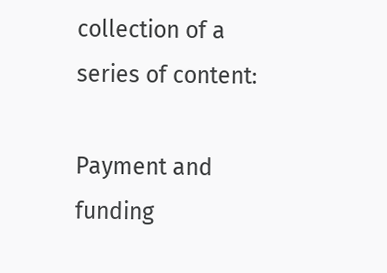collection of a series of content:

Payment and funding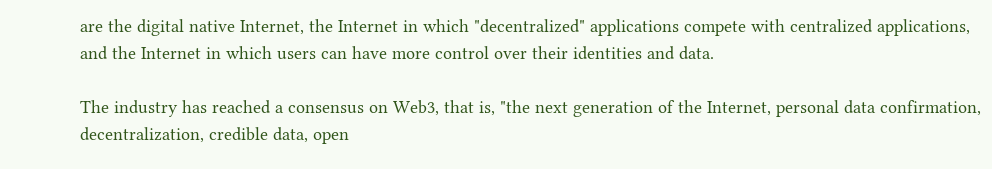are the digital native Internet, the Internet in which "decentralized" applications compete with centralized applications, and the Internet in which users can have more control over their identities and data.

The industry has reached a consensus on Web3, that is, "the next generation of the Internet, personal data confirmation, decentralization, credible data, open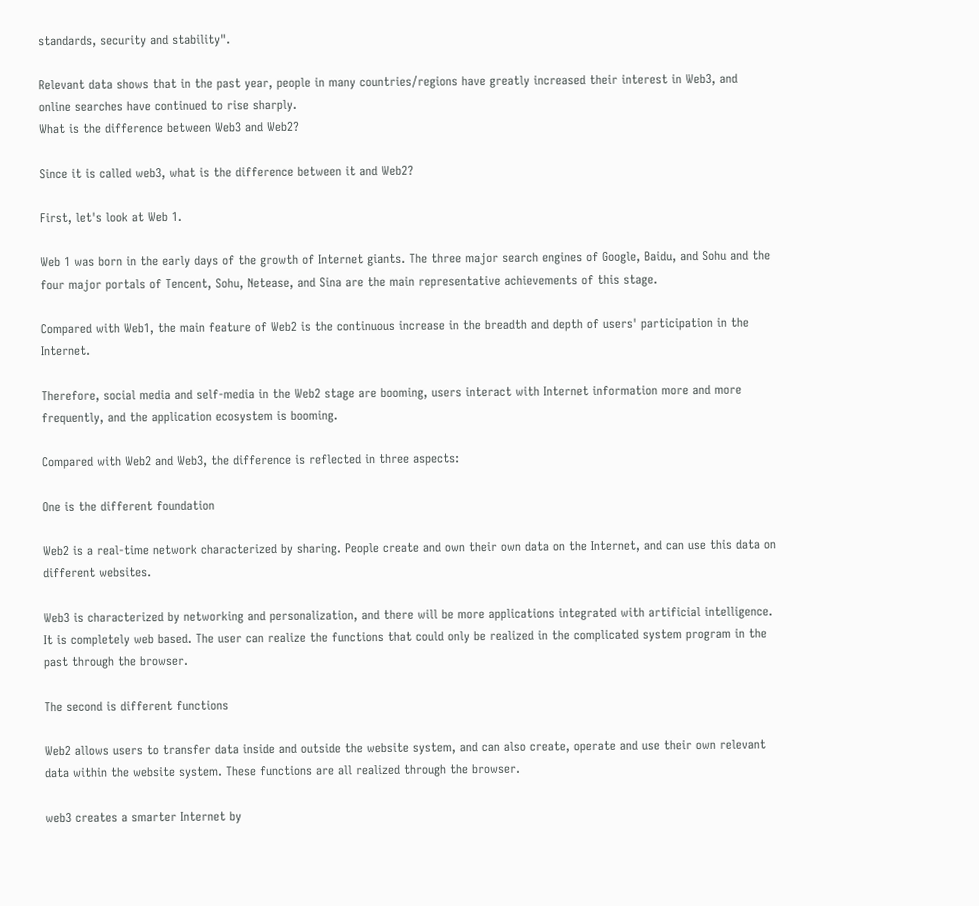standards, security and stability".

Relevant data shows that in the past year, people in many countries/regions have greatly increased their interest in Web3, and online searches have continued to rise sharply.
What is the difference between Web3 and Web2?

Since it is called web3, what is the difference between it and Web2?

First, let's look at Web 1.

Web 1 was born in the early days of the growth of Internet giants. The three major search engines of Google, Baidu, and Sohu and the four major portals of Tencent, Sohu, Netease, and Sina are the main representative achievements of this stage.

Compared with Web1, the main feature of Web2 is the continuous increase in the breadth and depth of users' participation in the Internet.

Therefore, social media and self-media in the Web2 stage are booming, users interact with Internet information more and more frequently, and the application ecosystem is booming.

Compared with Web2 and Web3, the difference is reflected in three aspects:

One is the different foundation

Web2 is a real-time network characterized by sharing. People create and own their own data on the Internet, and can use this data on different websites.

Web3 is characterized by networking and personalization, and there will be more applications integrated with artificial intelligence. It is completely web based. The user can realize the functions that could only be realized in the complicated system program in the past through the browser.

The second is different functions

Web2 allows users to transfer data inside and outside the website system, and can also create, operate and use their own relevant data within the website system. These functions are all realized through the browser.

web3 creates a smarter Internet by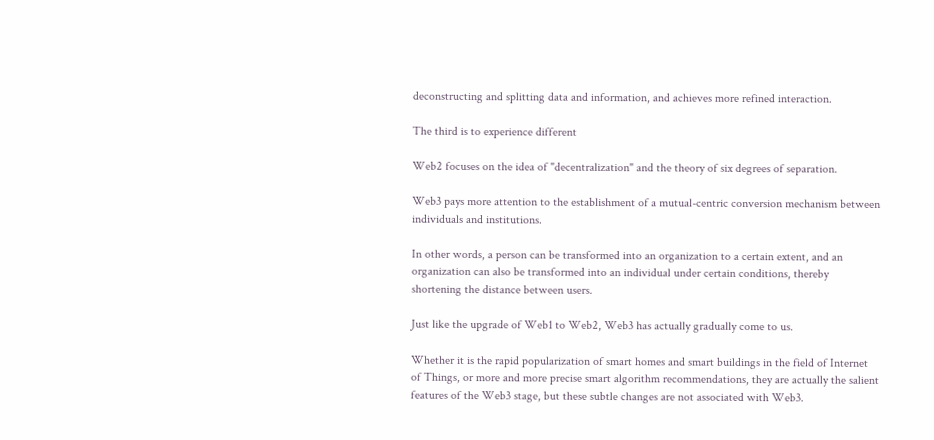deconstructing and splitting data and information, and achieves more refined interaction.

The third is to experience different

Web2 focuses on the idea of "decentralization" and the theory of six degrees of separation.

Web3 pays more attention to the establishment of a mutual-centric conversion mechanism between individuals and institutions.

In other words, a person can be transformed into an organization to a certain extent, and an organization can also be transformed into an individual under certain conditions, thereby shortening the distance between users.

Just like the upgrade of Web1 to Web2, Web3 has actually gradually come to us.

Whether it is the rapid popularization of smart homes and smart buildings in the field of Internet of Things, or more and more precise smart algorithm recommendations, they are actually the salient features of the Web3 stage, but these subtle changes are not associated with Web3.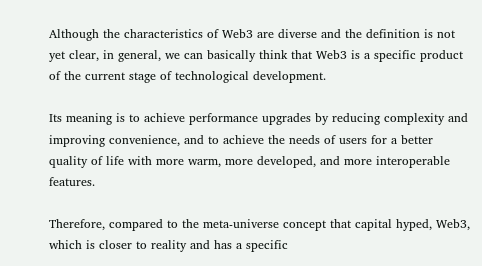Although the characteristics of Web3 are diverse and the definition is not yet clear, in general, we can basically think that Web3 is a specific product of the current stage of technological development.

Its meaning is to achieve performance upgrades by reducing complexity and improving convenience, and to achieve the needs of users for a better quality of life with more warm, more developed, and more interoperable features.

Therefore, compared to the meta-universe concept that capital hyped, Web3, which is closer to reality and has a specific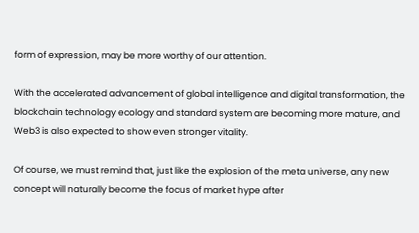form of expression, may be more worthy of our attention.

With the accelerated advancement of global intelligence and digital transformation, the blockchain technology ecology and standard system are becoming more mature, and Web3 is also expected to show even stronger vitality.

Of course, we must remind that, just like the explosion of the meta universe, any new concept will naturally become the focus of market hype after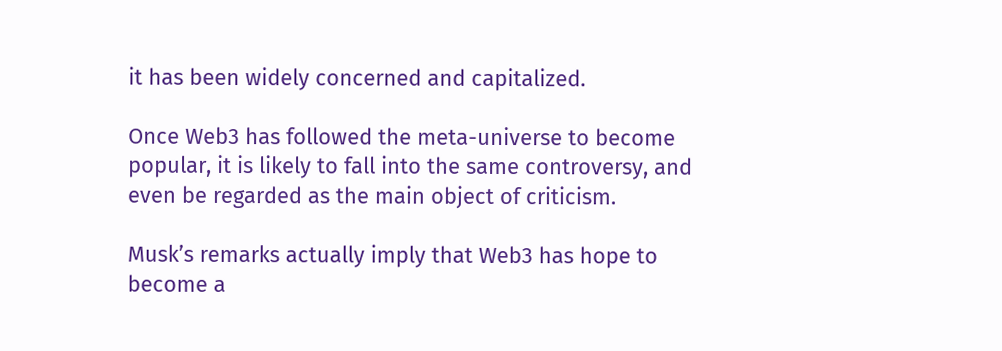it has been widely concerned and capitalized.

Once Web3 has followed the meta-universe to become popular, it is likely to fall into the same controversy, and even be regarded as the main object of criticism.

Musk’s remarks actually imply that Web3 has hope to become a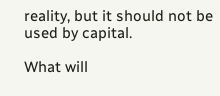reality, but it should not be used by capital.

What will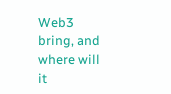Web3 bring, and where will it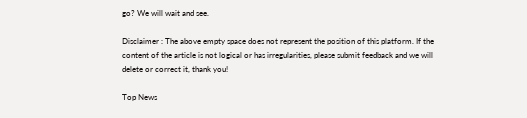go? We will wait and see.

Disclaimer : The above empty space does not represent the position of this platform. If the content of the article is not logical or has irregularities, please submit feedback and we will delete or correct it, thank you!

Top News